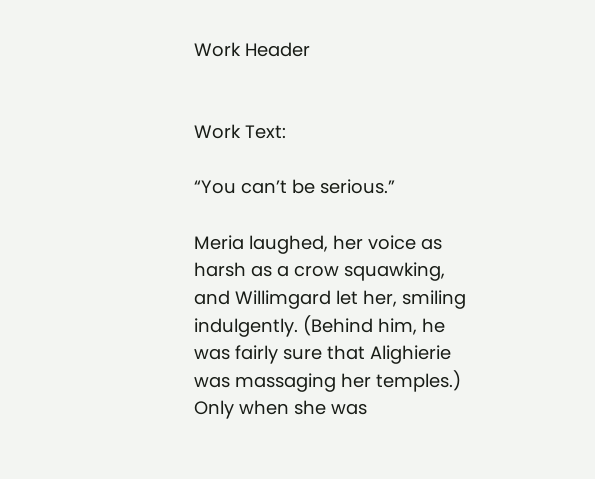Work Header


Work Text:

“You can’t be serious.”

Meria laughed, her voice as harsh as a crow squawking, and Willimgard let her, smiling indulgently. (Behind him, he was fairly sure that Alighierie was massaging her temples.) Only when she was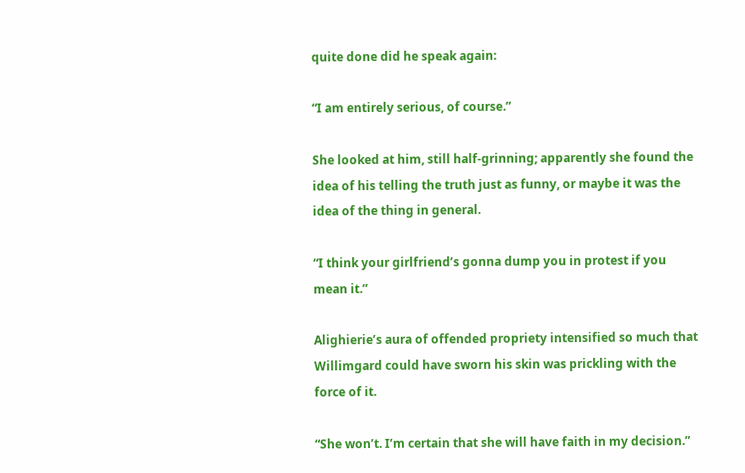quite done did he speak again:

“I am entirely serious, of course.”

She looked at him, still half-grinning; apparently she found the idea of his telling the truth just as funny, or maybe it was the idea of the thing in general.

“I think your girlfriend’s gonna dump you in protest if you mean it.”

Alighierie’s aura of offended propriety intensified so much that Willimgard could have sworn his skin was prickling with the force of it.

“She won’t. I’m certain that she will have faith in my decision.”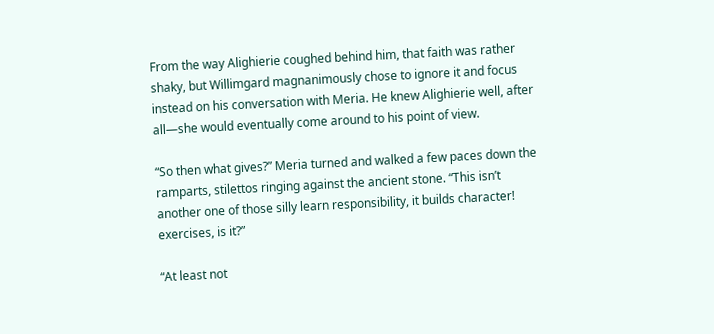From the way Alighierie coughed behind him, that faith was rather shaky, but Willimgard magnanimously chose to ignore it and focus instead on his conversation with Meria. He knew Alighierie well, after all—she would eventually come around to his point of view.

“So then what gives?” Meria turned and walked a few paces down the ramparts, stilettos ringing against the ancient stone. “This isn’t another one of those silly learn responsibility, it builds character! exercises, is it?”

“At least not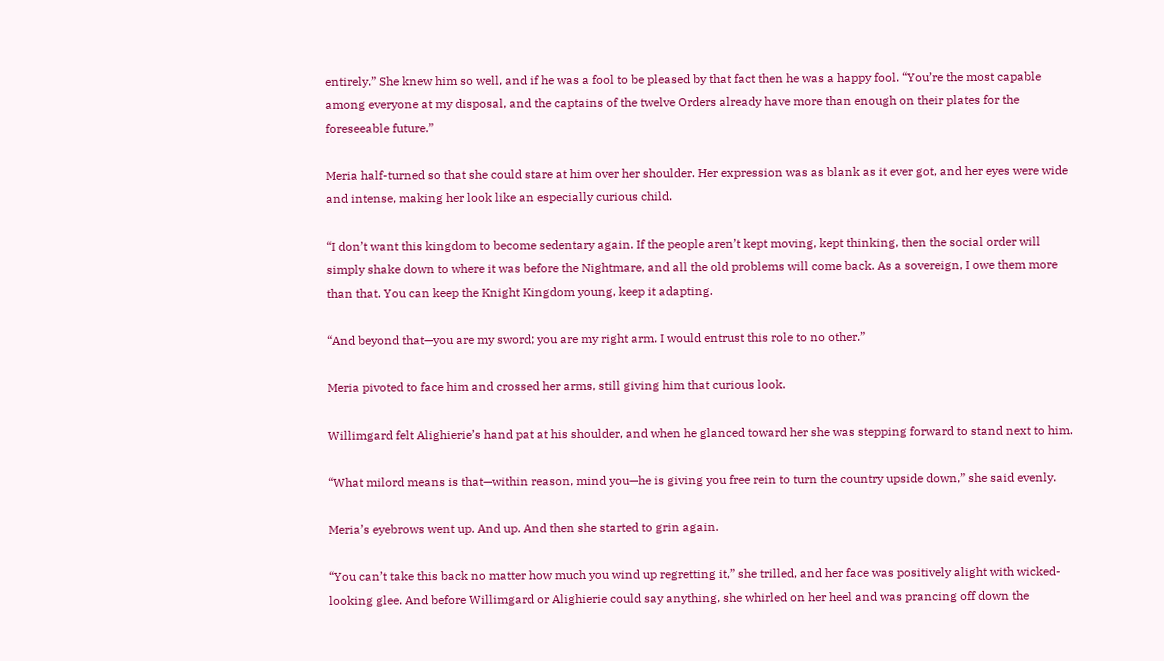entirely.” She knew him so well, and if he was a fool to be pleased by that fact then he was a happy fool. “You’re the most capable among everyone at my disposal, and the captains of the twelve Orders already have more than enough on their plates for the foreseeable future.”

Meria half-turned so that she could stare at him over her shoulder. Her expression was as blank as it ever got, and her eyes were wide and intense, making her look like an especially curious child.

“I don’t want this kingdom to become sedentary again. If the people aren’t kept moving, kept thinking, then the social order will simply shake down to where it was before the Nightmare, and all the old problems will come back. As a sovereign, I owe them more than that. You can keep the Knight Kingdom young, keep it adapting.

“And beyond that—you are my sword; you are my right arm. I would entrust this role to no other.”

Meria pivoted to face him and crossed her arms, still giving him that curious look.

Willimgard felt Alighierie’s hand pat at his shoulder, and when he glanced toward her she was stepping forward to stand next to him.

“What milord means is that—within reason, mind you—he is giving you free rein to turn the country upside down,” she said evenly.

Meria’s eyebrows went up. And up. And then she started to grin again.

“You can’t take this back no matter how much you wind up regretting it,” she trilled, and her face was positively alight with wicked-looking glee. And before Willimgard or Alighierie could say anything, she whirled on her heel and was prancing off down the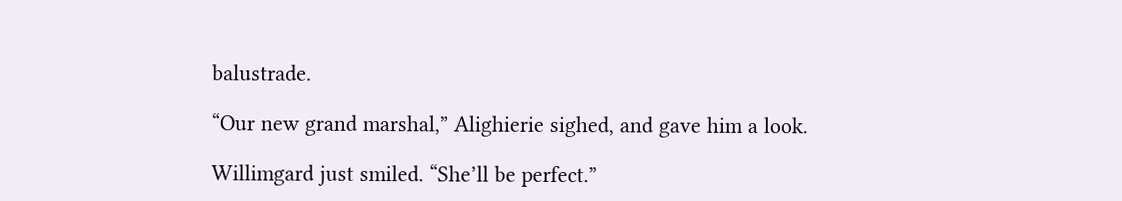balustrade.

“Our new grand marshal,” Alighierie sighed, and gave him a look.

Willimgard just smiled. “She’ll be perfect.”